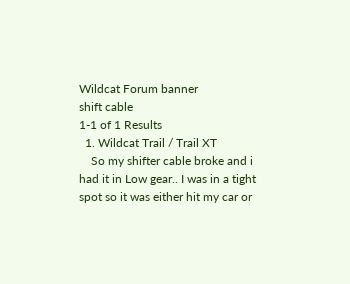Wildcat Forum banner
shift cable
1-1 of 1 Results
  1. Wildcat Trail / Trail XT
    So my shifter cable broke and i had it in Low gear.. I was in a tight spot so it was either hit my car or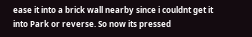ease it into a brick wall nearby since i couldnt get it into Park or reverse. So now its pressed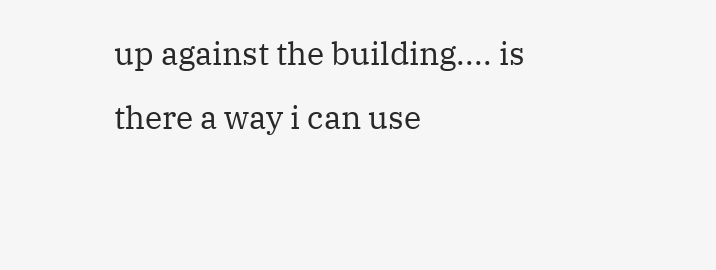up against the building.... is there a way i can use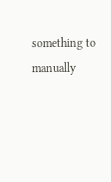something to manually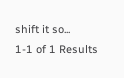shift it so...
1-1 of 1 Results